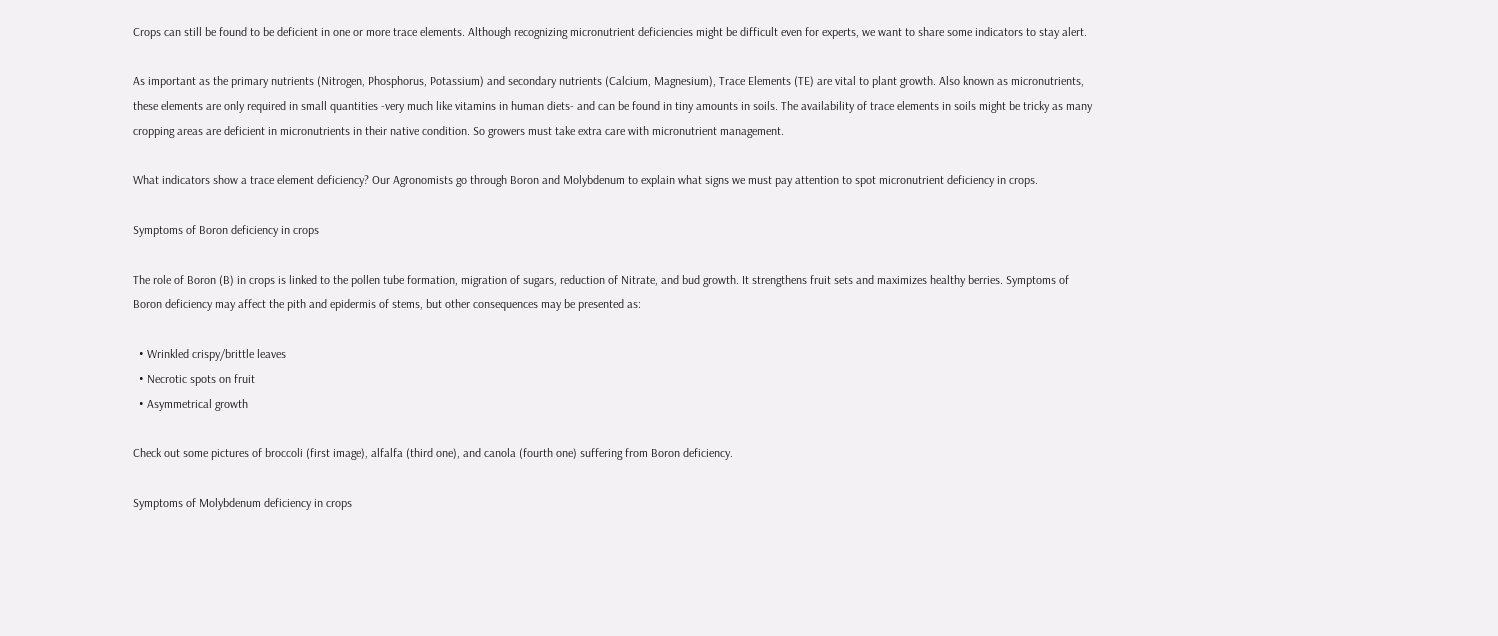Crops can still be found to be deficient in one or more trace elements. Although recognizing micronutrient deficiencies might be difficult even for experts, we want to share some indicators to stay alert.

As important as the primary nutrients (Nitrogen, Phosphorus, Potassium) and secondary nutrients (Calcium, Magnesium), Trace Elements (TE) are vital to plant growth. Also known as micronutrients, these elements are only required in small quantities -very much like vitamins in human diets- and can be found in tiny amounts in soils. The availability of trace elements in soils might be tricky as many cropping areas are deficient in micronutrients in their native condition. So growers must take extra care with micronutrient management.

What indicators show a trace element deficiency? Our Agronomists go through Boron and Molybdenum to explain what signs we must pay attention to spot micronutrient deficiency in crops.

Symptoms of Boron deficiency in crops

The role of Boron (B) in crops is linked to the pollen tube formation, migration of sugars, reduction of Nitrate, and bud growth. It strengthens fruit sets and maximizes healthy berries. Symptoms of Boron deficiency may affect the pith and epidermis of stems, but other consequences may be presented as:

  • Wrinkled crispy/brittle leaves
  • Necrotic spots on fruit
  • Asymmetrical growth

Check out some pictures of broccoli (first image), alfalfa (third one), and canola (fourth one) suffering from Boron deficiency.

Symptoms of Molybdenum deficiency in crops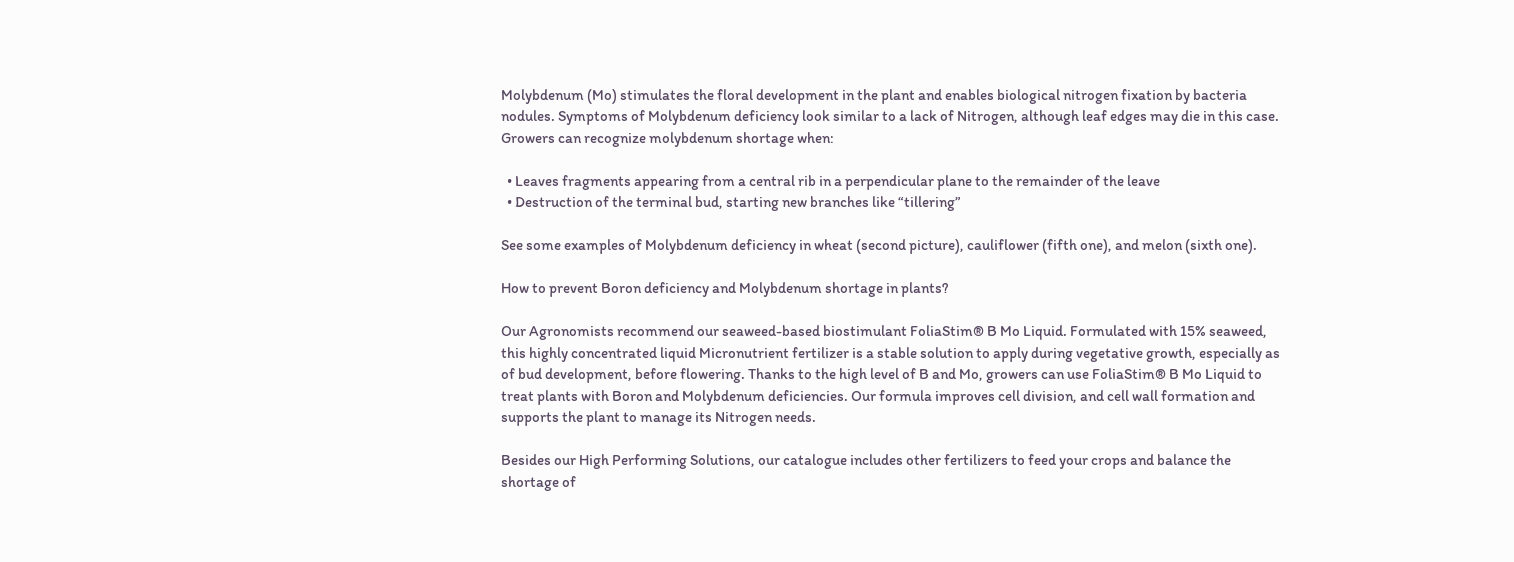Molybdenum (Mo) stimulates the floral development in the plant and enables biological nitrogen fixation by bacteria nodules. Symptoms of Molybdenum deficiency look similar to a lack of Nitrogen, although leaf edges may die in this case. Growers can recognize molybdenum shortage when:

  • Leaves fragments appearing from a central rib in a perpendicular plane to the remainder of the leave
  • Destruction of the terminal bud, starting new branches like “tillering”

See some examples of Molybdenum deficiency in wheat (second picture), cauliflower (fifth one), and melon (sixth one).

How to prevent Boron deficiency and Molybdenum shortage in plants?

Our Agronomists recommend our seaweed-based biostimulant FoliaStim® B Mo Liquid. Formulated with 15% seaweed, this highly concentrated liquid Micronutrient fertilizer is a stable solution to apply during vegetative growth, especially as of bud development, before flowering. Thanks to the high level of B and Mo, growers can use FoliaStim® B Mo Liquid to treat plants with Boron and Molybdenum deficiencies. Our formula improves cell division, and cell wall formation and supports the plant to manage its Nitrogen needs.

Besides our High Performing Solutions, our catalogue includes other fertilizers to feed your crops and balance the shortage of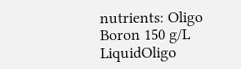nutrients: Oligo Boron 150 g/L LiquidOligo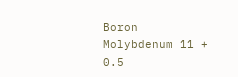Boron Molybdenum 11 + 0.5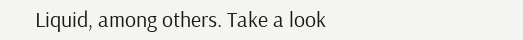Liquid, among others. Take a look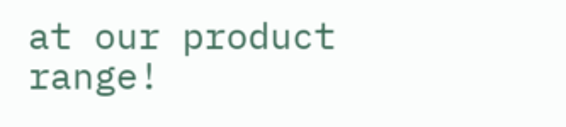at our product range!